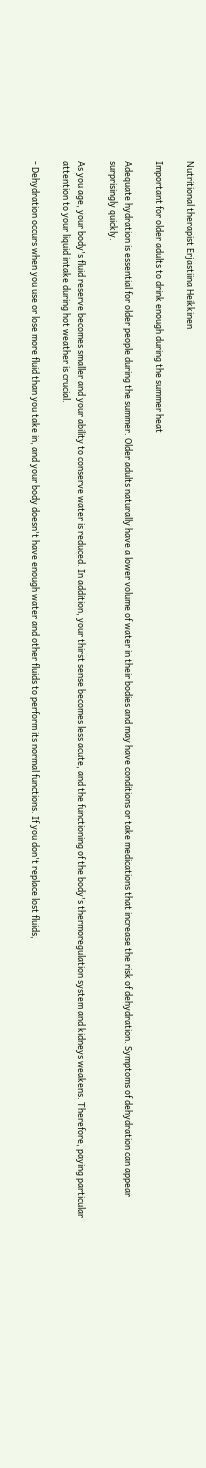Nutritional therapist Erjastiina Heikkinen

Important for older adults to drink enough during the summer heat

Adequate hydration is essential for older people during the summer. Older adults naturally have a lower volume of water in their bodies and may have conditions or take medications that increase the risk of dehydration. Symptoms of dehydration can appear surprisingly quickly.

As you age, your body's fluid reserve becomes smaller and your ability to conserve water is reduced. In addition, your thirst sense becomes less acute, and the functioning of the body's thermoregulation system and kidneys weakens. Therefore, paying particular attention to your liquid intake during hot weather is crucial.

- Dehydration occurs when you use or lose more fluid than you take in, and your body doesn't have enough water and other fluids to perform its normal functions. If you don't replace lost fluids,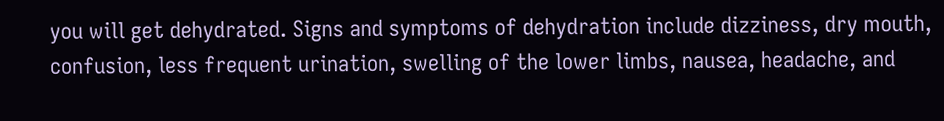you will get dehydrated. Signs and symptoms of dehydration include dizziness, dry mouth, confusion, less frequent urination, swelling of the lower limbs, nausea, headache, and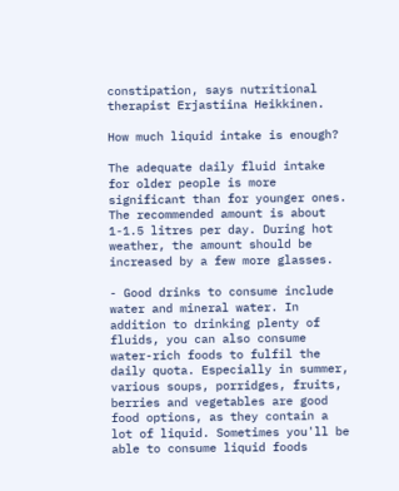constipation, says nutritional therapist Erjastiina Heikkinen.

How much liquid intake is enough?

The adequate daily fluid intake for older people is more significant than for younger ones. The recommended amount is about 1-1.5 litres per day. During hot weather, the amount should be increased by a few more glasses.

- Good drinks to consume include water and mineral water. In addition to drinking plenty of fluids, you can also consume water-rich foods to fulfil the daily quota. Especially in summer, various soups, porridges, fruits, berries and vegetables are good food options, as they contain a lot of liquid. Sometimes you'll be able to consume liquid foods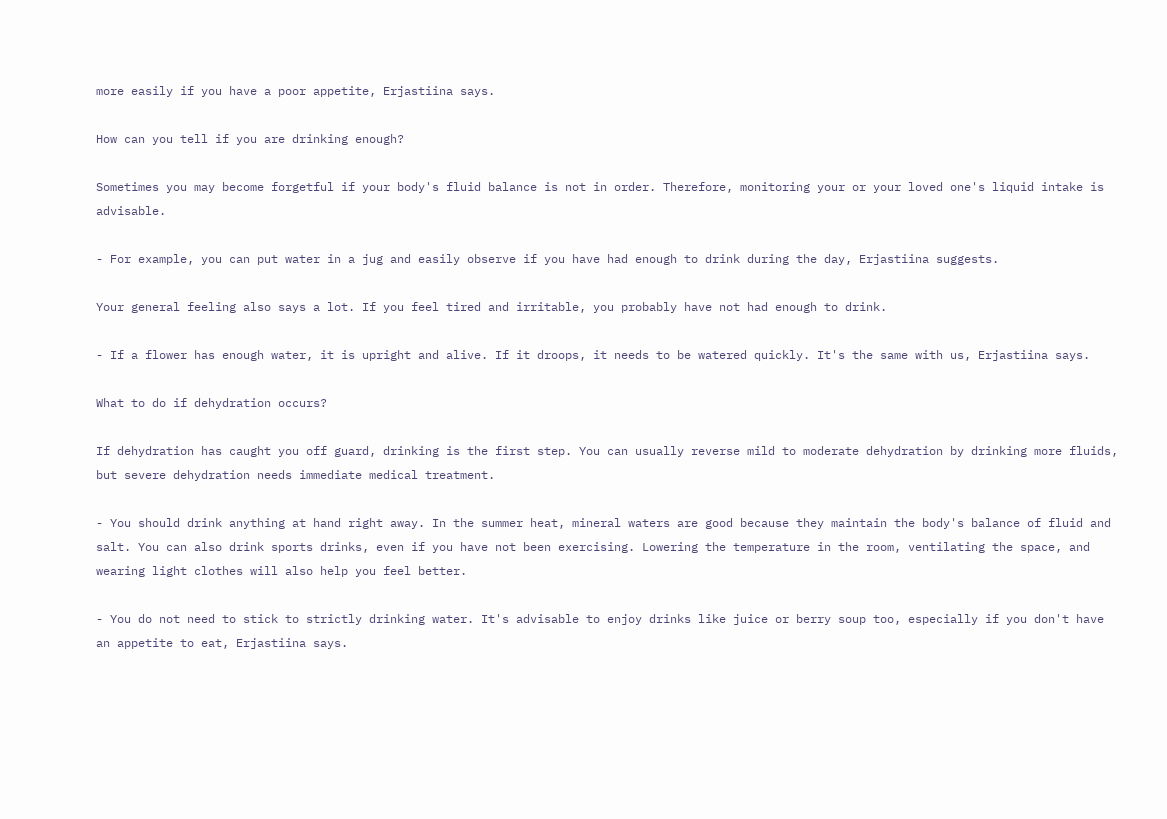more easily if you have a poor appetite, Erjastiina says.

How can you tell if you are drinking enough?

Sometimes you may become forgetful if your body's fluid balance is not in order. Therefore, monitoring your or your loved one's liquid intake is advisable.

- For example, you can put water in a jug and easily observe if you have had enough to drink during the day, Erjastiina suggests.

Your general feeling also says a lot. If you feel tired and irritable, you probably have not had enough to drink.

- If a flower has enough water, it is upright and alive. If it droops, it needs to be watered quickly. It's the same with us, Erjastiina says.

What to do if dehydration occurs?

If dehydration has caught you off guard, drinking is the first step. You can usually reverse mild to moderate dehydration by drinking more fluids, but severe dehydration needs immediate medical treatment.

- You should drink anything at hand right away. In the summer heat, mineral waters are good because they maintain the body's balance of fluid and salt. You can also drink sports drinks, even if you have not been exercising. Lowering the temperature in the room, ventilating the space, and wearing light clothes will also help you feel better.

- You do not need to stick to strictly drinking water. It's advisable to enjoy drinks like juice or berry soup too, especially if you don't have an appetite to eat, Erjastiina says.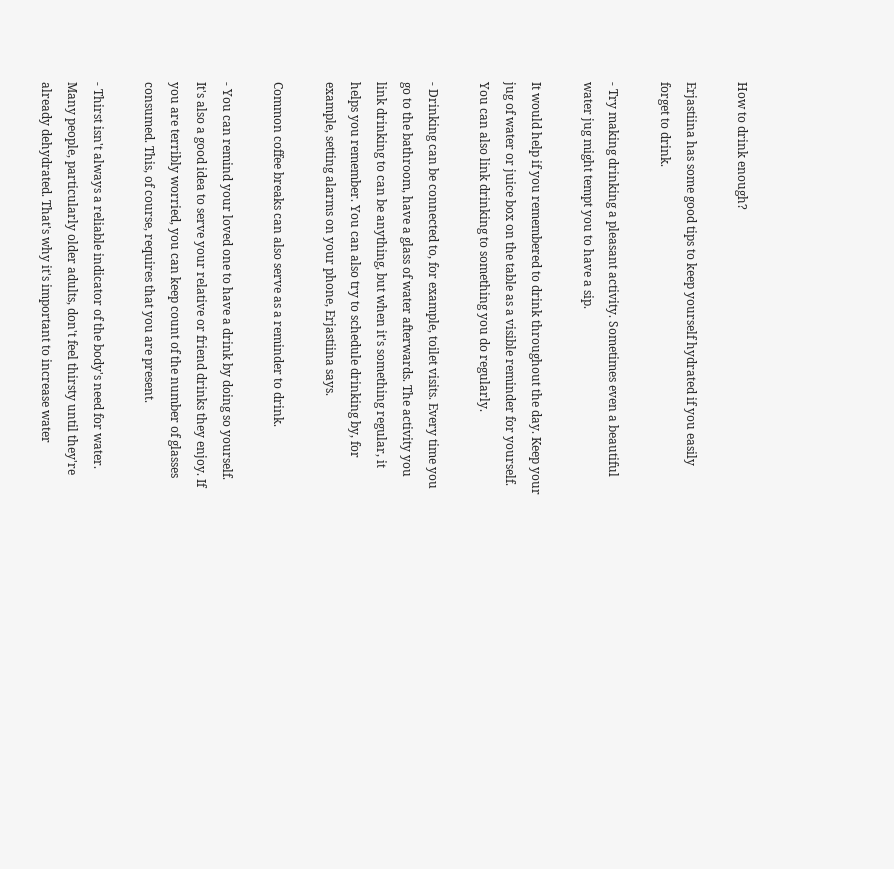How to drink enough?

Erjastiina has some good tips to keep yourself hydrated if you easily forget to drink.

- Try making drinking a pleasant activity. Sometimes even a beautiful water jug might tempt you to have a sip.

It would help if you remembered to drink throughout the day. Keep your jug of water or juice box on the table as a visible reminder for yourself. You can also link drinking to something you do regularly.

- Drinking can be connected to, for example, toilet visits. Every time you go to the bathroom, have a glass of water afterwards. The activity you link drinking to can be anything, but when it's something regular, it helps you remember. You can also try to schedule drinking by, for example, setting alarms on your phone, Erjastiina says.

Common coffee breaks can also serve as a reminder to drink.

- You can remind your loved one to have a drink by doing so yourself. It's also a good idea to serve your relative or friend drinks they enjoy. If you are terribly worried, you can keep count of the number of glasses consumed. This, of course, requires that you are present.

- Thirst isn't always a reliable indicator of the body's need for water. Many people, particularly older adults, don't feel thirsty until they're already dehydrated. That's why it's important to increase water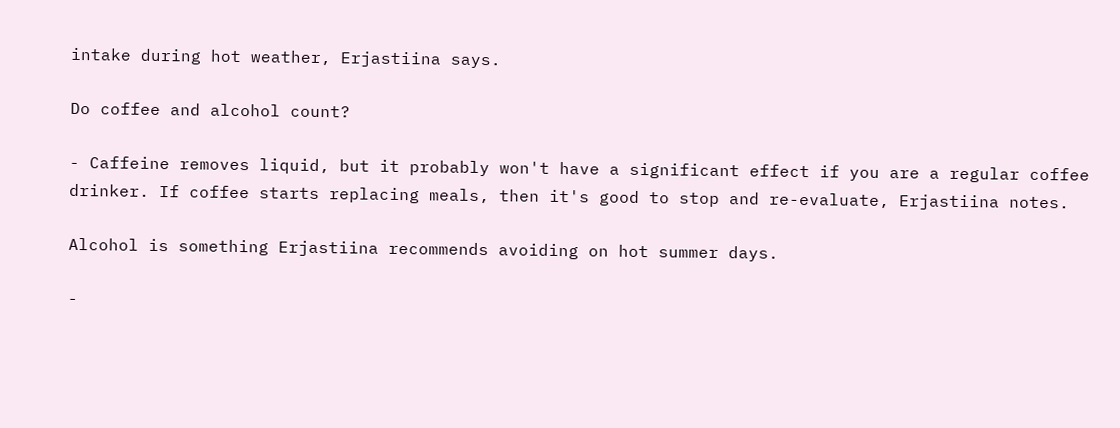intake during hot weather, Erjastiina says.

Do coffee and alcohol count?

- Caffeine removes liquid, but it probably won't have a significant effect if you are a regular coffee drinker. If coffee starts replacing meals, then it's good to stop and re-evaluate, Erjastiina notes.

Alcohol is something Erjastiina recommends avoiding on hot summer days.

-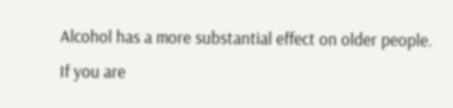Alcohol has a more substantial effect on older people. If you are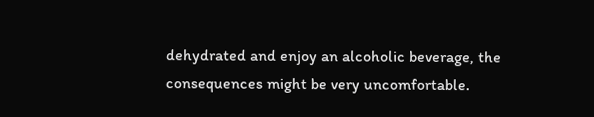dehydrated and enjoy an alcoholic beverage, the consequences might be very uncomfortable.